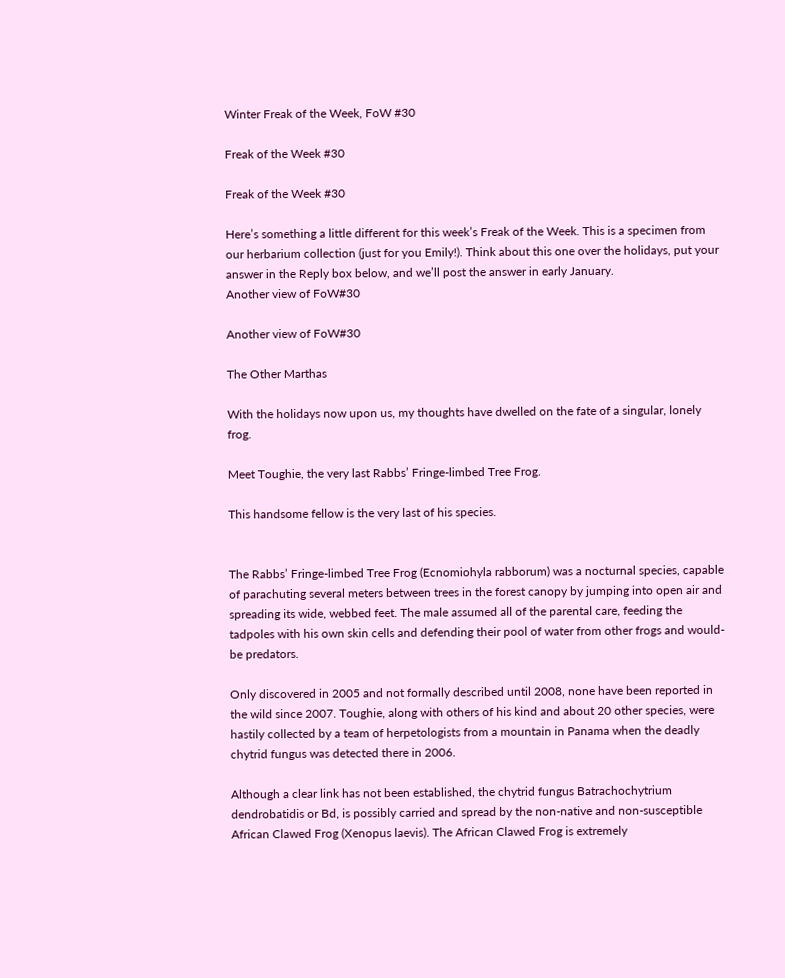Winter Freak of the Week, FoW #30

Freak of the Week #30

Freak of the Week #30

Here’s something a little different for this week’s Freak of the Week. This is a specimen from our herbarium collection (just for you Emily!). Think about this one over the holidays, put your answer in the Reply box below, and we’ll post the answer in early January.
Another view of FoW#30

Another view of FoW#30

The Other Marthas

With the holidays now upon us, my thoughts have dwelled on the fate of a singular, lonely frog.

Meet Toughie, the very last Rabbs’ Fringe-limbed Tree Frog.

This handsome fellow is the very last of his species.


The Rabbs’ Fringe-limbed Tree Frog (Ecnomiohyla rabborum) was a nocturnal species, capable of parachuting several meters between trees in the forest canopy by jumping into open air and spreading its wide, webbed feet. The male assumed all of the parental care, feeding the tadpoles with his own skin cells and defending their pool of water from other frogs and would-be predators.

Only discovered in 2005 and not formally described until 2008, none have been reported in the wild since 2007. Toughie, along with others of his kind and about 20 other species, were hastily collected by a team of herpetologists from a mountain in Panama when the deadly chytrid fungus was detected there in 2006.

Although a clear link has not been established, the chytrid fungus Batrachochytrium dendrobatidis or Bd, is possibly carried and spread by the non-native and non-susceptible African Clawed Frog (Xenopus laevis). The African Clawed Frog is extremely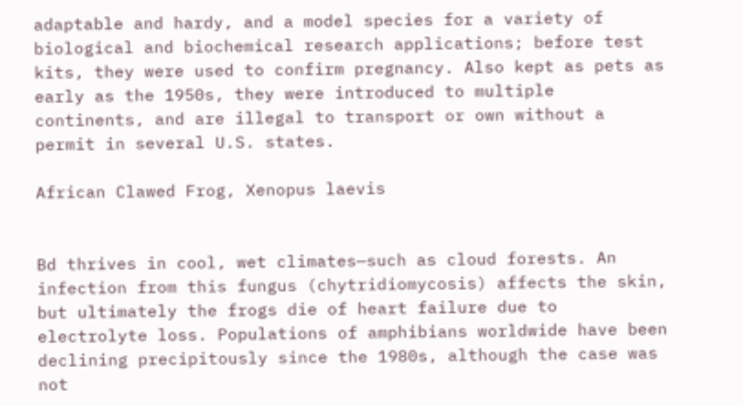adaptable and hardy, and a model species for a variety of biological and biochemical research applications; before test kits, they were used to confirm pregnancy. Also kept as pets as early as the 1950s, they were introduced to multiple continents, and are illegal to transport or own without a permit in several U.S. states.

African Clawed Frog, Xenopus laevis


Bd thrives in cool, wet climates—such as cloud forests. An infection from this fungus (chytridiomycosis) affects the skin, but ultimately the frogs die of heart failure due to electrolyte loss. Populations of amphibians worldwide have been declining precipitously since the 1980s, although the case was not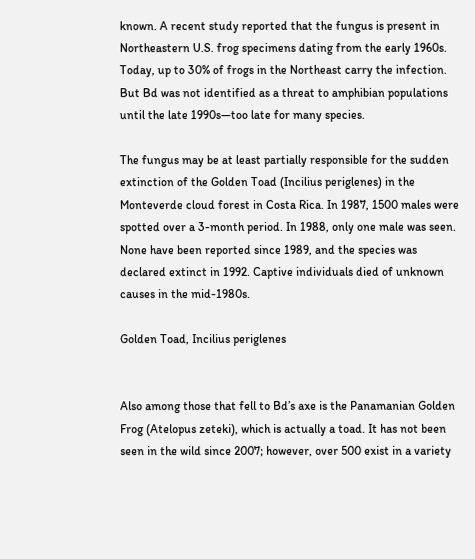known. A recent study reported that the fungus is present in Northeastern U.S. frog specimens dating from the early 1960s. Today, up to 30% of frogs in the Northeast carry the infection. But Bd was not identified as a threat to amphibian populations until the late 1990s—too late for many species.

The fungus may be at least partially responsible for the sudden extinction of the Golden Toad (Incilius periglenes) in the Monteverde cloud forest in Costa Rica. In 1987, 1500 males were spotted over a 3-month period. In 1988, only one male was seen. None have been reported since 1989, and the species was declared extinct in 1992. Captive individuals died of unknown causes in the mid-1980s.

Golden Toad, Incilius periglenes


Also among those that fell to Bd’s axe is the Panamanian Golden Frog (Atelopus zeteki), which is actually a toad. It has not been seen in the wild since 2007; however, over 500 exist in a variety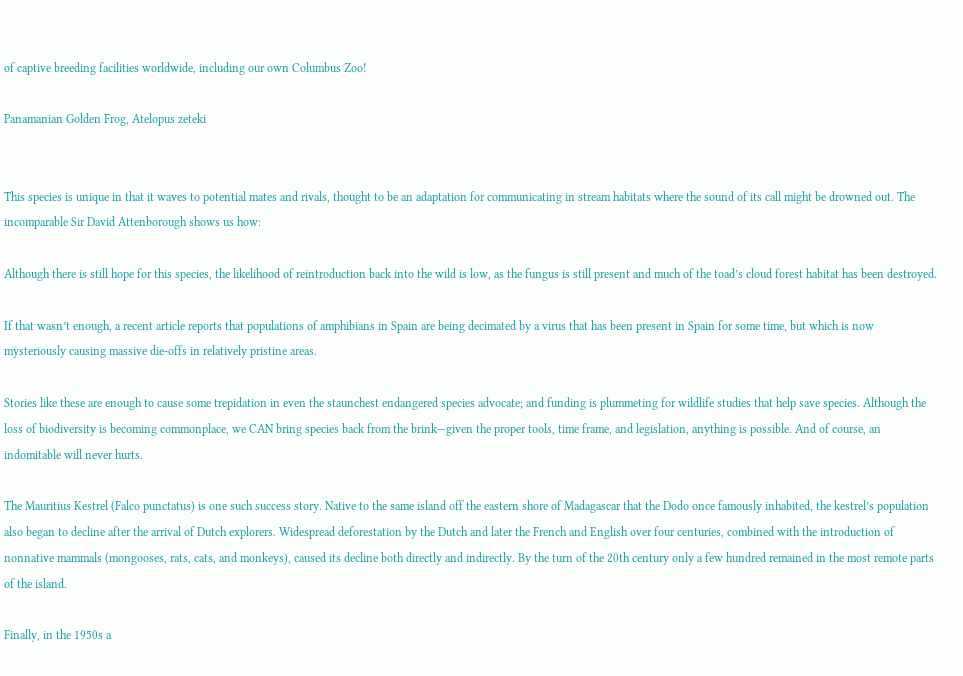of captive breeding facilities worldwide, including our own Columbus Zoo!

Panamanian Golden Frog, Atelopus zeteki


This species is unique in that it waves to potential mates and rivals, thought to be an adaptation for communicating in stream habitats where the sound of its call might be drowned out. The incomparable Sir David Attenborough shows us how:

Although there is still hope for this species, the likelihood of reintroduction back into the wild is low, as the fungus is still present and much of the toad’s cloud forest habitat has been destroyed.

If that wasn’t enough, a recent article reports that populations of amphibians in Spain are being decimated by a virus that has been present in Spain for some time, but which is now mysteriously causing massive die-offs in relatively pristine areas.

Stories like these are enough to cause some trepidation in even the staunchest endangered species advocate; and funding is plummeting for wildlife studies that help save species. Although the loss of biodiversity is becoming commonplace, we CAN bring species back from the brink—given the proper tools, time frame, and legislation, anything is possible. And of course, an indomitable will never hurts.

The Mauritius Kestrel (Falco punctatus) is one such success story. Native to the same island off the eastern shore of Madagascar that the Dodo once famously inhabited, the kestrel’s population also began to decline after the arrival of Dutch explorers. Widespread deforestation by the Dutch and later the French and English over four centuries, combined with the introduction of nonnative mammals (mongooses, rats, cats, and monkeys), caused its decline both directly and indirectly. By the turn of the 20th century only a few hundred remained in the most remote parts of the island.

Finally, in the 1950s a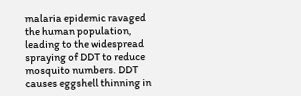malaria epidemic ravaged the human population, leading to the widespread spraying of DDT to reduce mosquito numbers. DDT causes eggshell thinning in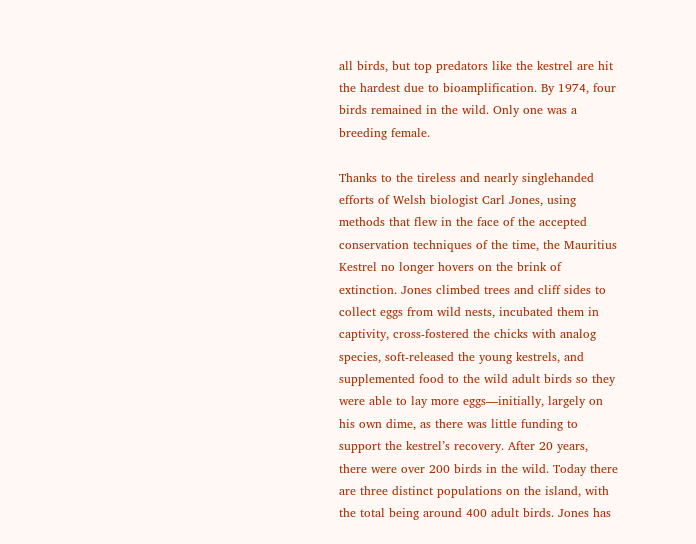all birds, but top predators like the kestrel are hit the hardest due to bioamplification. By 1974, four birds remained in the wild. Only one was a breeding female.

Thanks to the tireless and nearly singlehanded efforts of Welsh biologist Carl Jones, using methods that flew in the face of the accepted conservation techniques of the time, the Mauritius Kestrel no longer hovers on the brink of extinction. Jones climbed trees and cliff sides to collect eggs from wild nests, incubated them in captivity, cross-fostered the chicks with analog species, soft-released the young kestrels, and supplemented food to the wild adult birds so they were able to lay more eggs—initially, largely on his own dime, as there was little funding to support the kestrel’s recovery. After 20 years, there were over 200 birds in the wild. Today there are three distinct populations on the island, with the total being around 400 adult birds. Jones has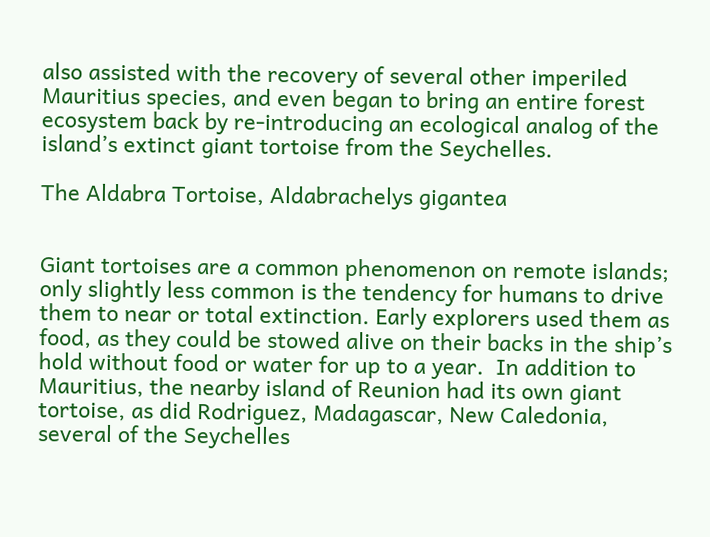also assisted with the recovery of several other imperiled Mauritius species, and even began to bring an entire forest ecosystem back by re-introducing an ecological analog of the island’s extinct giant tortoise from the Seychelles.

The Aldabra Tortoise, Aldabrachelys gigantea


Giant tortoises are a common phenomenon on remote islands; only slightly less common is the tendency for humans to drive them to near or total extinction. Early explorers used them as food, as they could be stowed alive on their backs in the ship’s hold without food or water for up to a year.  In addition to Mauritius, the nearby island of Reunion had its own giant tortoise, as did Rodriguez, Madagascar, New Caledonia, several of the Seychelles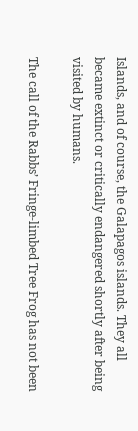Islands, and of course, the Galapagos islands. They all became extinct or critically endangered shortly after being visited by humans.

The call of the Rabbs’ Fringe-limbed Tree Frog has not been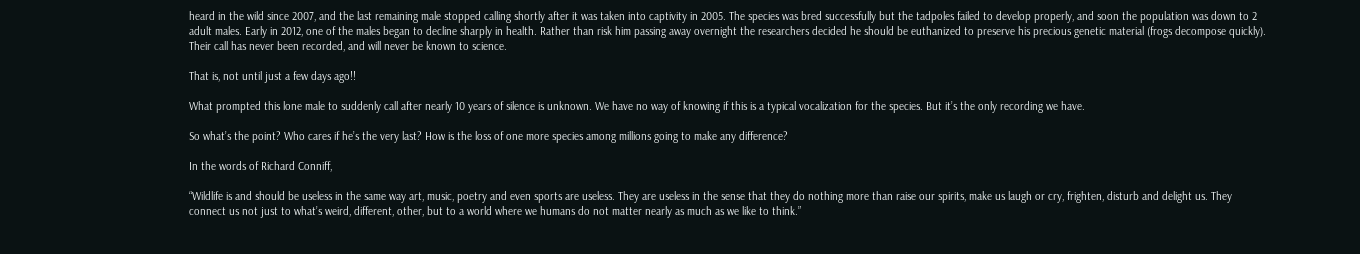heard in the wild since 2007, and the last remaining male stopped calling shortly after it was taken into captivity in 2005. The species was bred successfully but the tadpoles failed to develop properly, and soon the population was down to 2 adult males. Early in 2012, one of the males began to decline sharply in health. Rather than risk him passing away overnight the researchers decided he should be euthanized to preserve his precious genetic material (frogs decompose quickly). Their call has never been recorded, and will never be known to science.

That is, not until just a few days ago!!

What prompted this lone male to suddenly call after nearly 10 years of silence is unknown. We have no way of knowing if this is a typical vocalization for the species. But it’s the only recording we have.

So what’s the point? Who cares if he’s the very last? How is the loss of one more species among millions going to make any difference?

In the words of Richard Conniff,

“Wildlife is and should be useless in the same way art, music, poetry and even sports are useless. They are useless in the sense that they do nothing more than raise our spirits, make us laugh or cry, frighten, disturb and delight us. They connect us not just to what’s weird, different, other, but to a world where we humans do not matter nearly as much as we like to think.”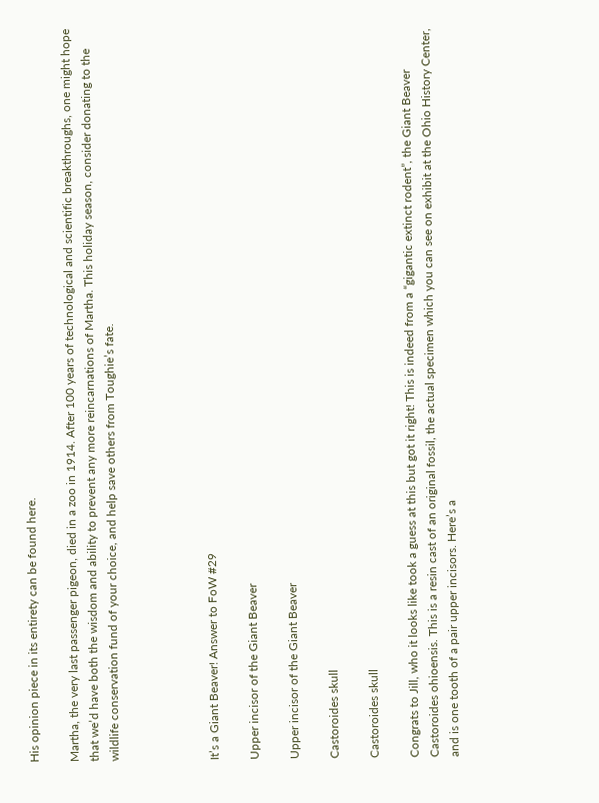His opinion piece in its entirety can be found here.

Martha, the very last passenger pigeon, died in a zoo in 1914. After 100 years of technological and scientific breakthroughs, one might hope that we’d have both the wisdom and ability to prevent any more reincarnations of Martha. This holiday season, consider donating to the wildlife conservation fund of your choice, and help save others from Toughie’s fate.




It’s a Giant Beaver! Answer to FoW #29

Upper incisor of the Giant Beaver

Upper incisor of the Giant Beaver

Castoroides skull

Castoroides skull

Congrats to Jill, who it looks like took a guess at this but got it right! This is indeed from a “gigantic extinct rodent”, the Giant Beaver Castoroides ohioensis. This is a resin cast of an original fossil, the actual specimen which you can see on exhibit at the Ohio History Center, and is one tooth of a pair upper incisors. Here’s a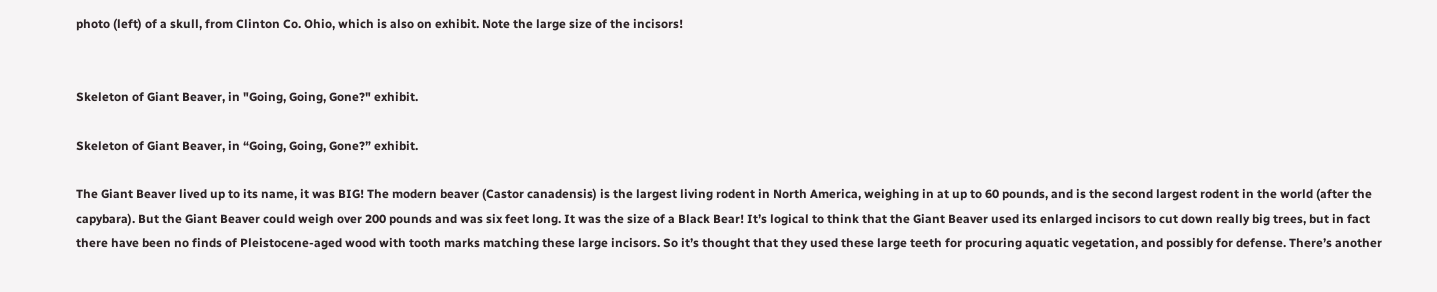photo (left) of a skull, from Clinton Co. Ohio, which is also on exhibit. Note the large size of the incisors!


Skeleton of Giant Beaver, in "Going, Going, Gone?" exhibit.

Skeleton of Giant Beaver, in “Going, Going, Gone?” exhibit.

The Giant Beaver lived up to its name, it was BIG! The modern beaver (Castor canadensis) is the largest living rodent in North America, weighing in at up to 60 pounds, and is the second largest rodent in the world (after the capybara). But the Giant Beaver could weigh over 200 pounds and was six feet long. It was the size of a Black Bear! It’s logical to think that the Giant Beaver used its enlarged incisors to cut down really big trees, but in fact there have been no finds of Pleistocene-aged wood with tooth marks matching these large incisors. So it’s thought that they used these large teeth for procuring aquatic vegetation, and possibly for defense. There’s another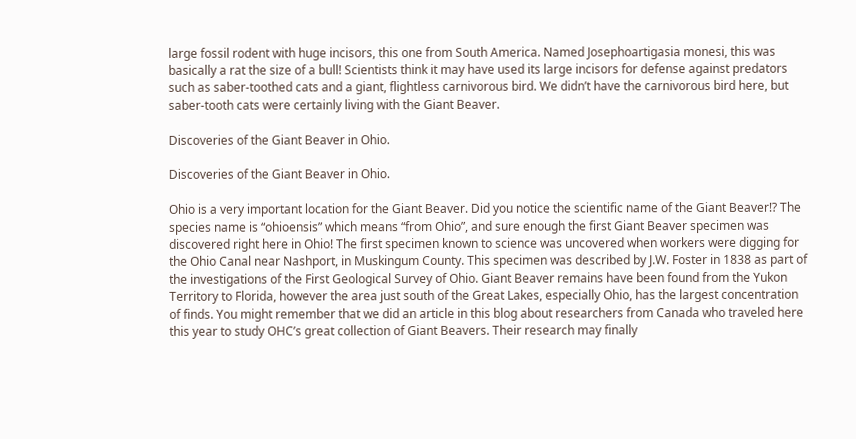large fossil rodent with huge incisors, this one from South America. Named Josephoartigasia monesi, this was basically a rat the size of a bull! Scientists think it may have used its large incisors for defense against predators such as saber-toothed cats and a giant, flightless carnivorous bird. We didn’t have the carnivorous bird here, but saber-tooth cats were certainly living with the Giant Beaver.

Discoveries of the Giant Beaver in Ohio.

Discoveries of the Giant Beaver in Ohio.

Ohio is a very important location for the Giant Beaver. Did you notice the scientific name of the Giant Beaver!? The species name is “ohioensis” which means “from Ohio”, and sure enough the first Giant Beaver specimen was discovered right here in Ohio! The first specimen known to science was uncovered when workers were digging for the Ohio Canal near Nashport, in Muskingum County. This specimen was described by J.W. Foster in 1838 as part of the investigations of the First Geological Survey of Ohio. Giant Beaver remains have been found from the Yukon Territory to Florida, however the area just south of the Great Lakes, especially Ohio, has the largest concentration of finds. You might remember that we did an article in this blog about researchers from Canada who traveled here this year to study OHC’s great collection of Giant Beavers. Their research may finally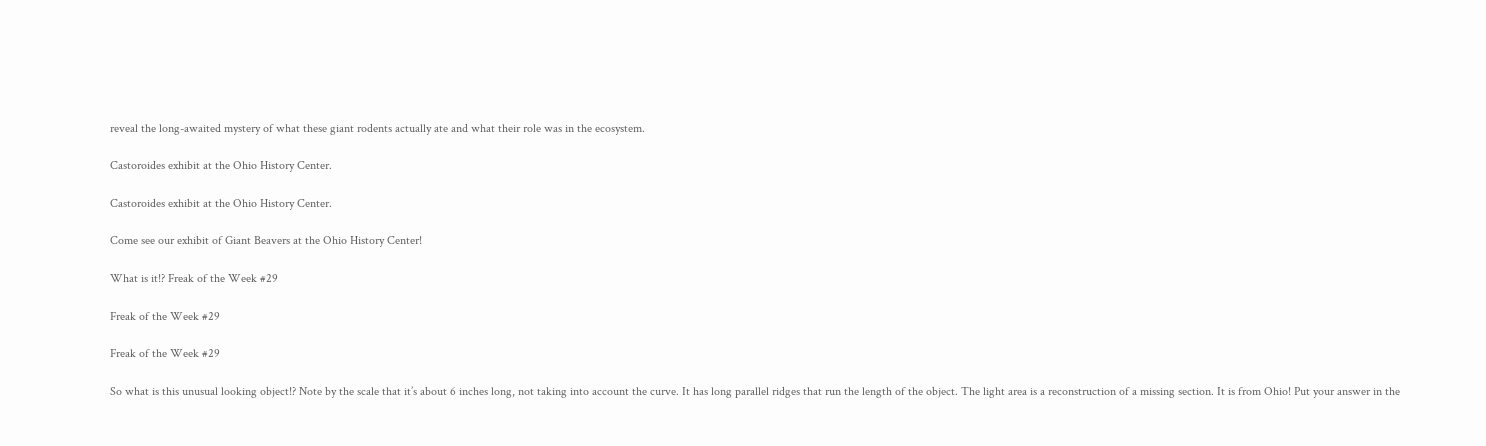reveal the long-awaited mystery of what these giant rodents actually ate and what their role was in the ecosystem.

Castoroides exhibit at the Ohio History Center.

Castoroides exhibit at the Ohio History Center.

Come see our exhibit of Giant Beavers at the Ohio History Center!

What is it!? Freak of the Week #29

Freak of the Week #29

Freak of the Week #29

So what is this unusual looking object!? Note by the scale that it’s about 6 inches long, not taking into account the curve. It has long parallel ridges that run the length of the object. The light area is a reconstruction of a missing section. It is from Ohio! Put your answer in the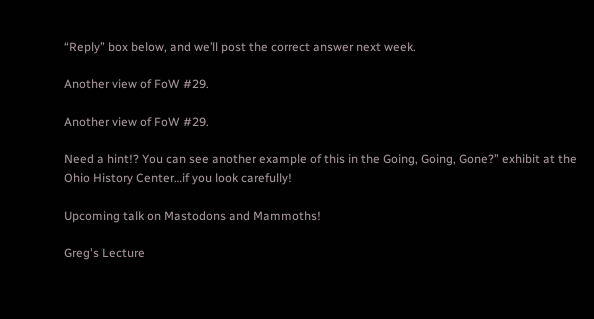“Reply” box below, and we’ll post the correct answer next week.

Another view of FoW #29.

Another view of FoW #29.

Need a hint!? You can see another example of this in the Going, Going, Gone?” exhibit at the Ohio History Center…if you look carefully!

Upcoming talk on Mastodons and Mammoths!

Greg's Lecture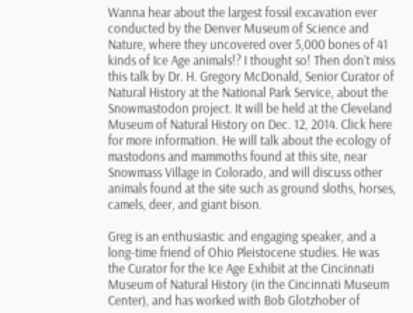Wanna hear about the largest fossil excavation ever conducted by the Denver Museum of Science and Nature, where they uncovered over 5,000 bones of 41 kinds of Ice Age animals!? I thought so! Then don’t miss this talk by Dr. H. Gregory McDonald, Senior Curator of Natural History at the National Park Service, about the Snowmastodon project. It will be held at the Cleveland Museum of Natural History on Dec. 12, 2014. Click here for more information. He will talk about the ecology of mastodons and mammoths found at this site, near Snowmass Village in Colorado, and will discuss other animals found at the site such as ground sloths, horses, camels, deer, and giant bison.

Greg is an enthusiastic and engaging speaker, and a long-time friend of Ohio Pleistocene studies. He was the Curator for the Ice Age Exhibit at the Cincinnati Museum of Natural History (in the Cincinnati Museum Center), and has worked with Bob Glotzhober of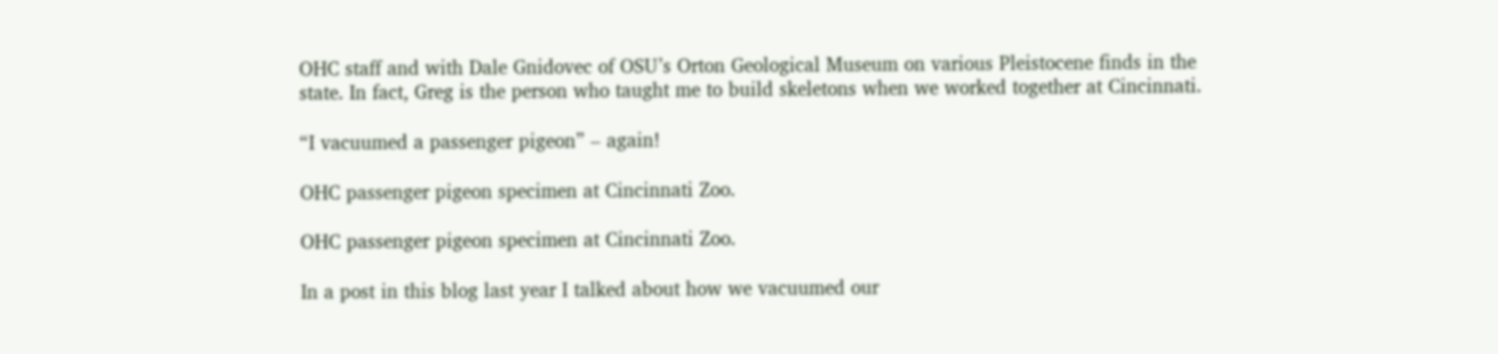OHC staff and with Dale Gnidovec of OSU’s Orton Geological Museum on various Pleistocene finds in the state. In fact, Greg is the person who taught me to build skeletons when we worked together at Cincinnati.

“I vacuumed a passenger pigeon” – again!

OHC passenger pigeon specimen at Cincinnati Zoo.

OHC passenger pigeon specimen at Cincinnati Zoo.

In a post in this blog last year I talked about how we vacuumed our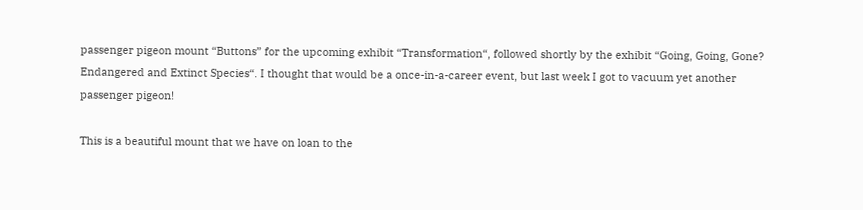passenger pigeon mount “Buttons” for the upcoming exhibit “Transformation“, followed shortly by the exhibit “Going, Going, Gone? Endangered and Extinct Species“. I thought that would be a once-in-a-career event, but last week I got to vacuum yet another passenger pigeon!

This is a beautiful mount that we have on loan to the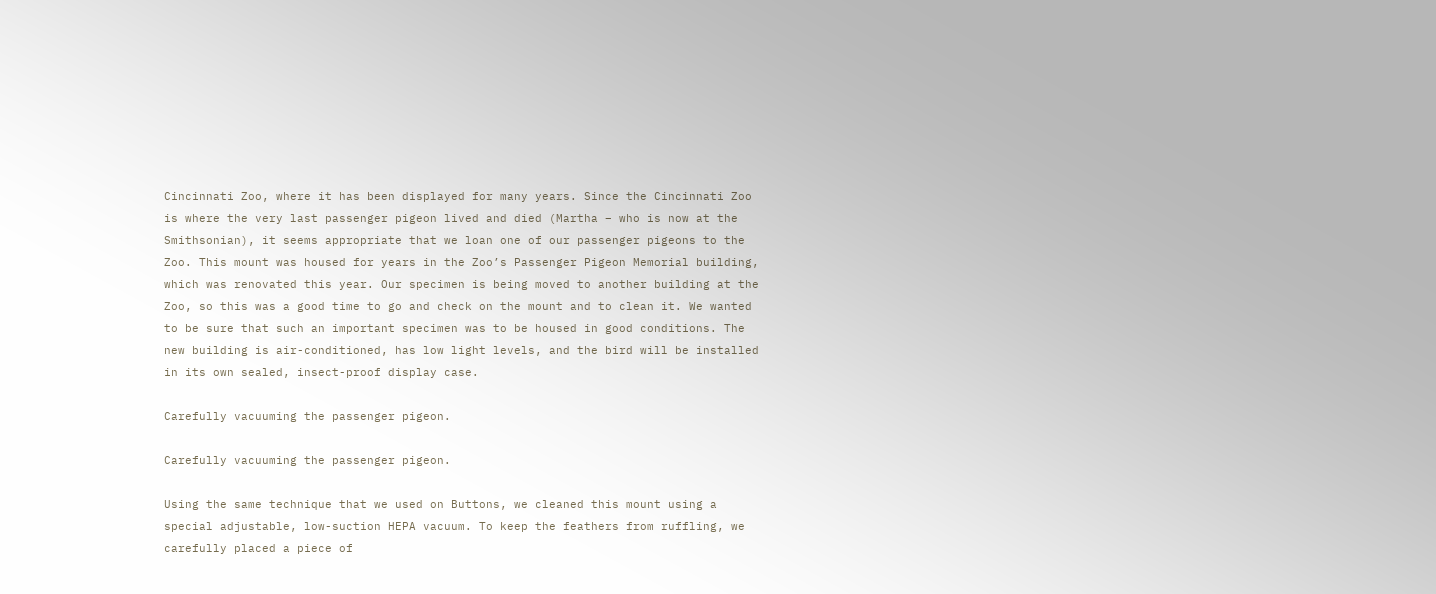Cincinnati Zoo, where it has been displayed for many years. Since the Cincinnati Zoo is where the very last passenger pigeon lived and died (Martha – who is now at the Smithsonian), it seems appropriate that we loan one of our passenger pigeons to the Zoo. This mount was housed for years in the Zoo’s Passenger Pigeon Memorial building, which was renovated this year. Our specimen is being moved to another building at the Zoo, so this was a good time to go and check on the mount and to clean it. We wanted to be sure that such an important specimen was to be housed in good conditions. The new building is air-conditioned, has low light levels, and the bird will be installed in its own sealed, insect-proof display case.

Carefully vacuuming the passenger pigeon.

Carefully vacuuming the passenger pigeon.

Using the same technique that we used on Buttons, we cleaned this mount using a special adjustable, low-suction HEPA vacuum. To keep the feathers from ruffling, we carefully placed a piece of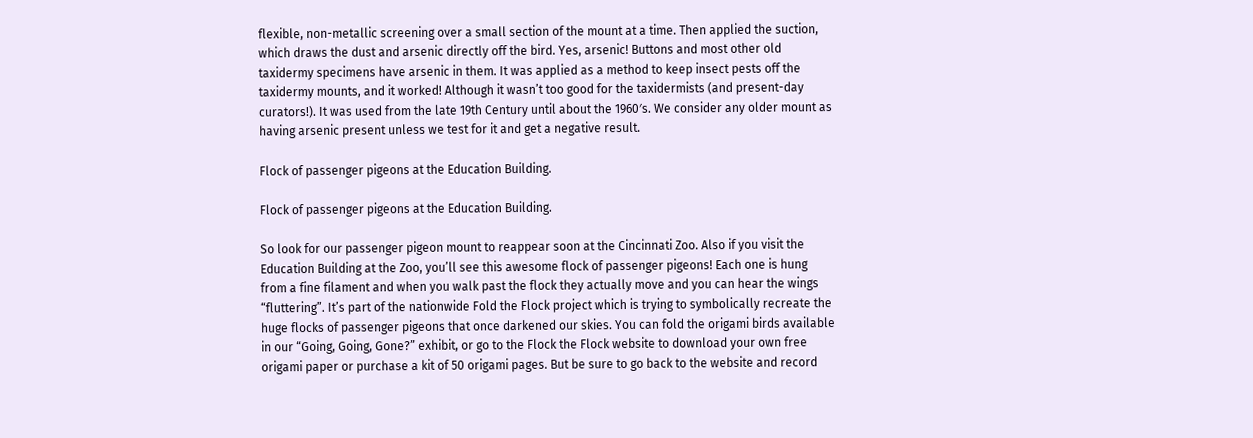flexible, non-metallic screening over a small section of the mount at a time. Then applied the suction, which draws the dust and arsenic directly off the bird. Yes, arsenic! Buttons and most other old taxidermy specimens have arsenic in them. It was applied as a method to keep insect pests off the taxidermy mounts, and it worked! Although it wasn’t too good for the taxidermists (and present-day curators!). It was used from the late 19th Century until about the 1960′s. We consider any older mount as having arsenic present unless we test for it and get a negative result.

Flock of passenger pigeons at the Education Building.

Flock of passenger pigeons at the Education Building.

So look for our passenger pigeon mount to reappear soon at the Cincinnati Zoo. Also if you visit the Education Building at the Zoo, you’ll see this awesome flock of passenger pigeons! Each one is hung from a fine filament and when you walk past the flock they actually move and you can hear the wings “fluttering”. It’s part of the nationwide Fold the Flock project which is trying to symbolically recreate the huge flocks of passenger pigeons that once darkened our skies. You can fold the origami birds available in our “Going, Going, Gone?” exhibit, or go to the Flock the Flock website to download your own free origami paper or purchase a kit of 50 origami pages. But be sure to go back to the website and record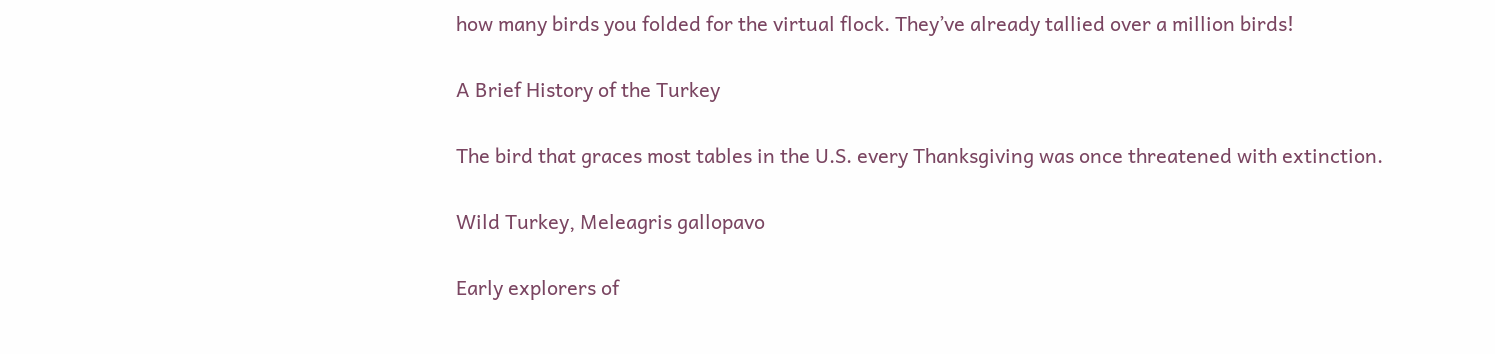how many birds you folded for the virtual flock. They’ve already tallied over a million birds!

A Brief History of the Turkey

The bird that graces most tables in the U.S. every Thanksgiving was once threatened with extinction.

Wild Turkey, Meleagris gallopavo

Early explorers of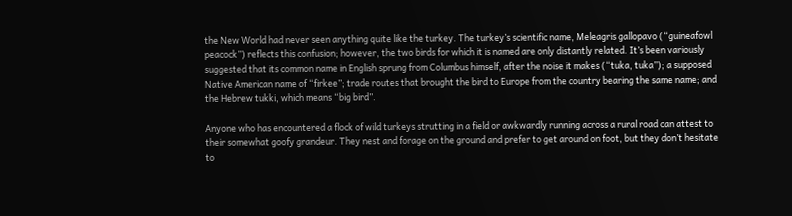the New World had never seen anything quite like the turkey. The turkey’s scientific name, Meleagris gallopavo (“guineafowl peacock”) reflects this confusion; however, the two birds for which it is named are only distantly related. It’s been variously suggested that its common name in English sprung from Columbus himself, after the noise it makes (“tuka, tuka”); a supposed Native American name of “firkee”; trade routes that brought the bird to Europe from the country bearing the same name; and the Hebrew tukki, which means “big bird”.

Anyone who has encountered a flock of wild turkeys strutting in a field or awkwardly running across a rural road can attest to their somewhat goofy grandeur. They nest and forage on the ground and prefer to get around on foot, but they don’t hesitate to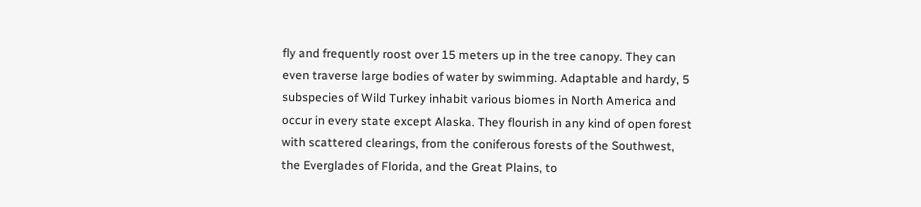fly and frequently roost over 15 meters up in the tree canopy. They can even traverse large bodies of water by swimming. Adaptable and hardy, 5 subspecies of Wild Turkey inhabit various biomes in North America and occur in every state except Alaska. They flourish in any kind of open forest with scattered clearings, from the coniferous forests of the Southwest, the Everglades of Florida, and the Great Plains, to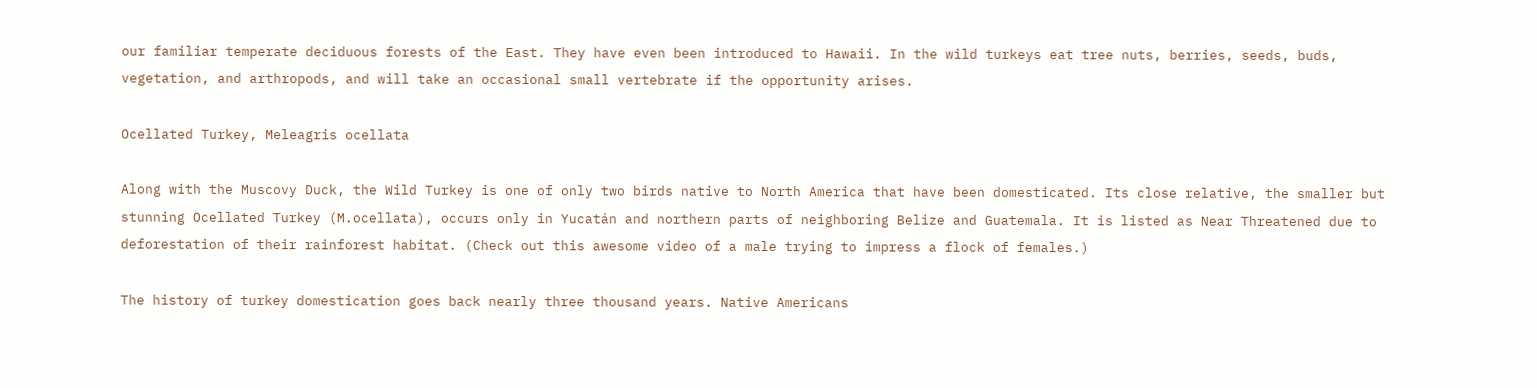our familiar temperate deciduous forests of the East. They have even been introduced to Hawaii. In the wild turkeys eat tree nuts, berries, seeds, buds, vegetation, and arthropods, and will take an occasional small vertebrate if the opportunity arises.

Ocellated Turkey, Meleagris ocellata

Along with the Muscovy Duck, the Wild Turkey is one of only two birds native to North America that have been domesticated. Its close relative, the smaller but stunning Ocellated Turkey (M.ocellata), occurs only in Yucatán and northern parts of neighboring Belize and Guatemala. It is listed as Near Threatened due to deforestation of their rainforest habitat. (Check out this awesome video of a male trying to impress a flock of females.)

The history of turkey domestication goes back nearly three thousand years. Native Americans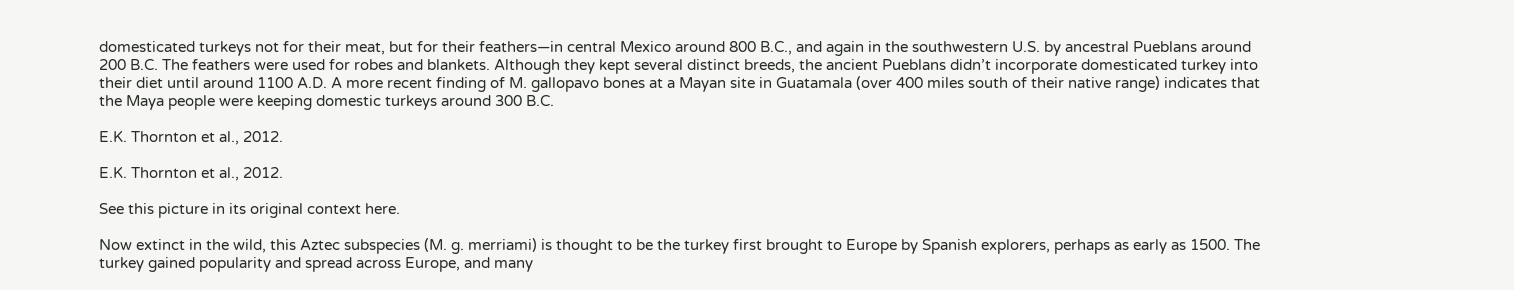domesticated turkeys not for their meat, but for their feathers—in central Mexico around 800 B.C., and again in the southwestern U.S. by ancestral Pueblans around 200 B.C. The feathers were used for robes and blankets. Although they kept several distinct breeds, the ancient Pueblans didn’t incorporate domesticated turkey into their diet until around 1100 A.D. A more recent finding of M. gallopavo bones at a Mayan site in Guatamala (over 400 miles south of their native range) indicates that the Maya people were keeping domestic turkeys around 300 B.C.

E.K. Thornton et al., 2012.

E.K. Thornton et al., 2012.

See this picture in its original context here.

Now extinct in the wild, this Aztec subspecies (M. g. merriami) is thought to be the turkey first brought to Europe by Spanish explorers, perhaps as early as 1500. The turkey gained popularity and spread across Europe, and many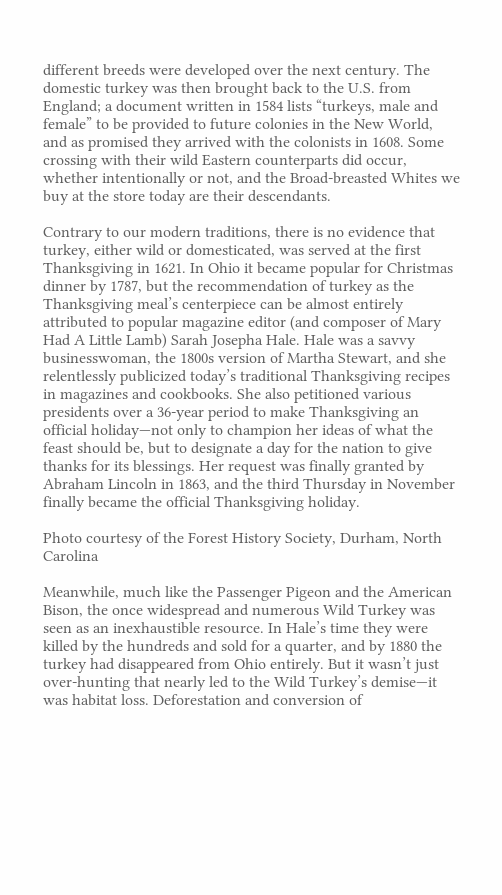different breeds were developed over the next century. The domestic turkey was then brought back to the U.S. from England; a document written in 1584 lists “turkeys, male and female” to be provided to future colonies in the New World, and as promised they arrived with the colonists in 1608. Some crossing with their wild Eastern counterparts did occur, whether intentionally or not, and the Broad-breasted Whites we buy at the store today are their descendants.

Contrary to our modern traditions, there is no evidence that turkey, either wild or domesticated, was served at the first Thanksgiving in 1621. In Ohio it became popular for Christmas dinner by 1787, but the recommendation of turkey as the Thanksgiving meal’s centerpiece can be almost entirely attributed to popular magazine editor (and composer of Mary Had A Little Lamb) Sarah Josepha Hale. Hale was a savvy businesswoman, the 1800s version of Martha Stewart, and she relentlessly publicized today’s traditional Thanksgiving recipes in magazines and cookbooks. She also petitioned various presidents over a 36-year period to make Thanksgiving an official holiday—not only to champion her ideas of what the feast should be, but to designate a day for the nation to give thanks for its blessings. Her request was finally granted by Abraham Lincoln in 1863, and the third Thursday in November finally became the official Thanksgiving holiday.

Photo courtesy of the Forest History Society, Durham, North Carolina

Meanwhile, much like the Passenger Pigeon and the American Bison, the once widespread and numerous Wild Turkey was seen as an inexhaustible resource. In Hale’s time they were killed by the hundreds and sold for a quarter, and by 1880 the turkey had disappeared from Ohio entirely. But it wasn’t just over-hunting that nearly led to the Wild Turkey’s demise—it was habitat loss. Deforestation and conversion of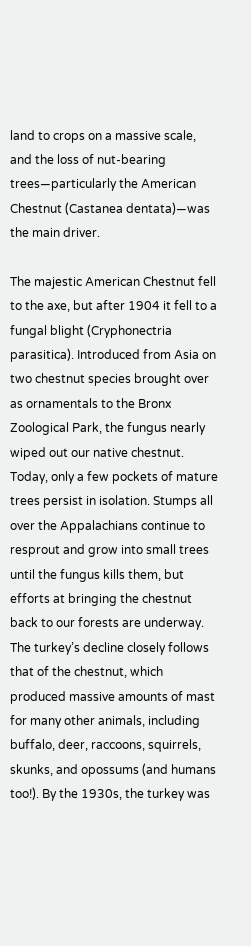land to crops on a massive scale, and the loss of nut-bearing trees—particularly the American Chestnut (Castanea dentata)—was the main driver.

The majestic American Chestnut fell to the axe, but after 1904 it fell to a fungal blight (Cryphonectria parasitica). Introduced from Asia on two chestnut species brought over as ornamentals to the Bronx Zoological Park, the fungus nearly wiped out our native chestnut. Today, only a few pockets of mature trees persist in isolation. Stumps all over the Appalachians continue to resprout and grow into small trees until the fungus kills them, but efforts at bringing the chestnut back to our forests are underway. The turkey’s decline closely follows that of the chestnut, which produced massive amounts of mast for many other animals, including buffalo, deer, raccoons, squirrels, skunks, and opossums (and humans too!). By the 1930s, the turkey was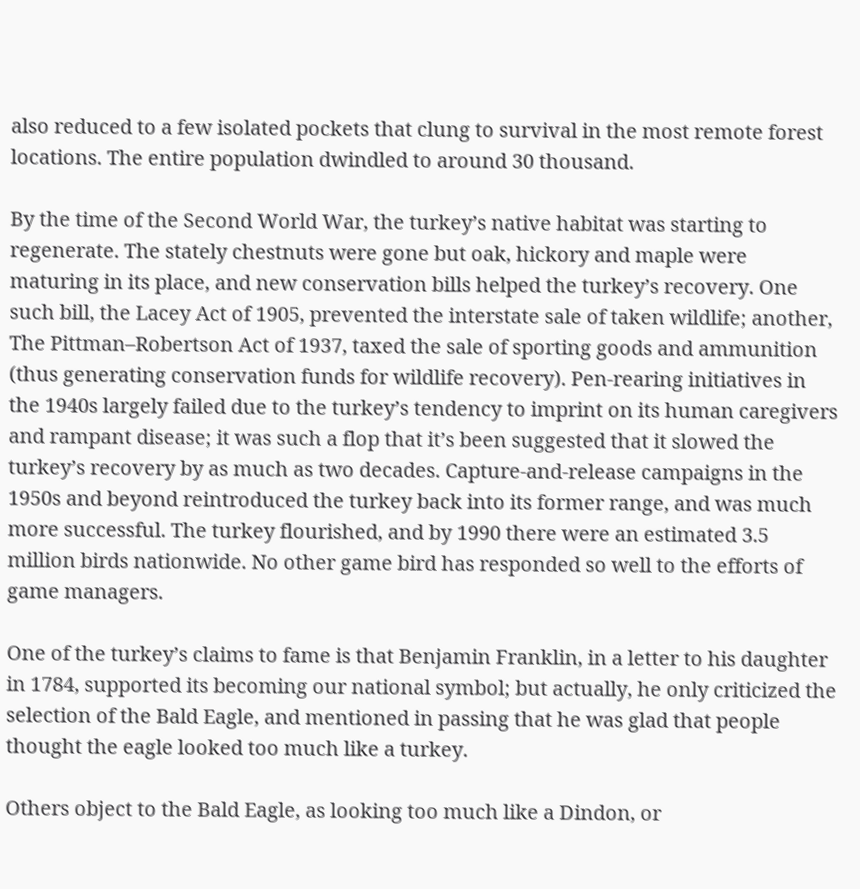also reduced to a few isolated pockets that clung to survival in the most remote forest locations. The entire population dwindled to around 30 thousand.

By the time of the Second World War, the turkey’s native habitat was starting to regenerate. The stately chestnuts were gone but oak, hickory and maple were maturing in its place, and new conservation bills helped the turkey’s recovery. One such bill, the Lacey Act of 1905, prevented the interstate sale of taken wildlife; another, The Pittman–Robertson Act of 1937, taxed the sale of sporting goods and ammunition (thus generating conservation funds for wildlife recovery). Pen-rearing initiatives in the 1940s largely failed due to the turkey’s tendency to imprint on its human caregivers and rampant disease; it was such a flop that it’s been suggested that it slowed the turkey’s recovery by as much as two decades. Capture-and-release campaigns in the 1950s and beyond reintroduced the turkey back into its former range, and was much more successful. The turkey flourished, and by 1990 there were an estimated 3.5 million birds nationwide. No other game bird has responded so well to the efforts of game managers.

One of the turkey’s claims to fame is that Benjamin Franklin, in a letter to his daughter in 1784, supported its becoming our national symbol; but actually, he only criticized the selection of the Bald Eagle, and mentioned in passing that he was glad that people thought the eagle looked too much like a turkey.

Others object to the Bald Eagle, as looking too much like a Dindon, or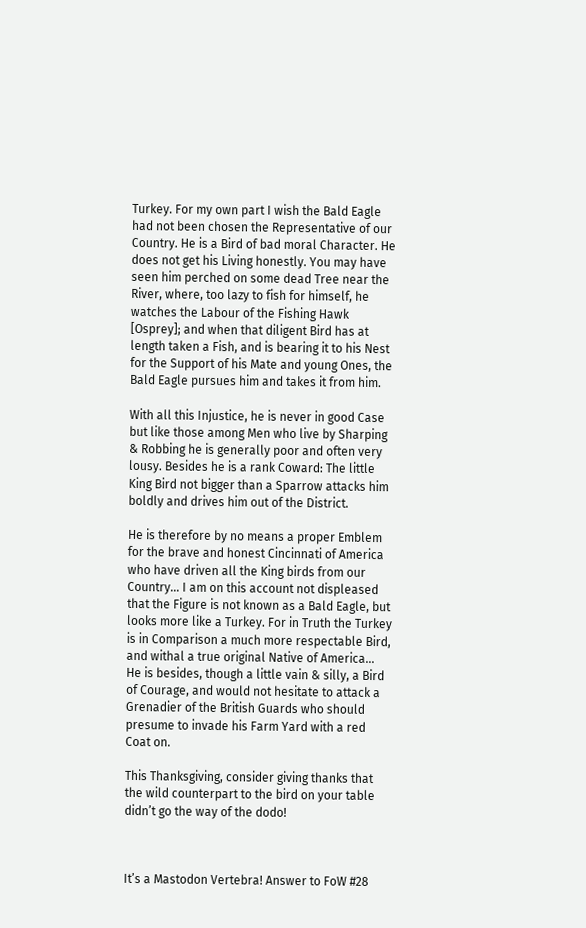Turkey. For my own part I wish the Bald Eagle had not been chosen the Representative of our Country. He is a Bird of bad moral Character. He does not get his Living honestly. You may have seen him perched on some dead Tree near the River, where, too lazy to fish for himself, he watches the Labour of the Fishing Hawk [Osprey]; and when that diligent Bird has at length taken a Fish, and is bearing it to his Nest for the Support of his Mate and young Ones, the Bald Eagle pursues him and takes it from him.

With all this Injustice, he is never in good Case but like those among Men who live by Sharping & Robbing he is generally poor and often very lousy. Besides he is a rank Coward: The little King Bird not bigger than a Sparrow attacks him boldly and drives him out of the District.

He is therefore by no means a proper Emblem for the brave and honest Cincinnati of America who have driven all the King birds from our Country… I am on this account not displeased that the Figure is not known as a Bald Eagle, but looks more like a Turkey. For in Truth the Turkey is in Comparison a much more respectable Bird, and withal a true original Native of America…  He is besides, though a little vain & silly, a Bird of Courage, and would not hesitate to attack a Grenadier of the British Guards who should presume to invade his Farm Yard with a red Coat on.

This Thanksgiving, consider giving thanks that the wild counterpart to the bird on your table didn’t go the way of the dodo!



It’s a Mastodon Vertebra! Answer to FoW #28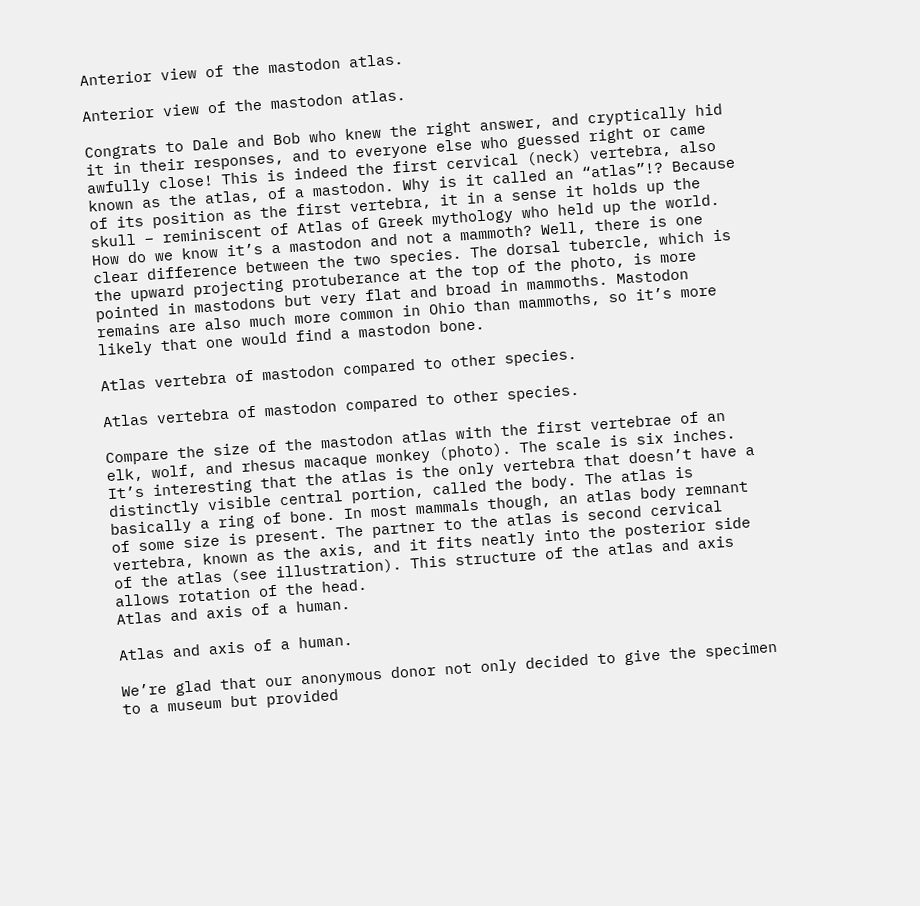Anterior view of the mastodon atlas.

Anterior view of the mastodon atlas.

Congrats to Dale and Bob who knew the right answer, and cryptically hid it in their responses, and to everyone else who guessed right or came awfully close! This is indeed the first cervical (neck) vertebra, also known as the atlas, of a mastodon. Why is it called an “atlas”!? Because of its position as the first vertebra, it in a sense it holds up the skull – reminiscent of Atlas of Greek mythology who held up the world. How do we know it’s a mastodon and not a mammoth? Well, there is one clear difference between the two species. The dorsal tubercle, which is the upward projecting protuberance at the top of the photo, is more pointed in mastodons but very flat and broad in mammoths. Mastodon remains are also much more common in Ohio than mammoths, so it’s more likely that one would find a mastodon bone.

Atlas vertebra of mastodon compared to other species.

Atlas vertebra of mastodon compared to other species.

Compare the size of the mastodon atlas with the first vertebrae of an elk, wolf, and rhesus macaque monkey (photo). The scale is six inches. It’s interesting that the atlas is the only vertebra that doesn’t have a distinctly visible central portion, called the body. The atlas is basically a ring of bone. In most mammals though, an atlas body remnant of some size is present. The partner to the atlas is second cervical vertebra, known as the axis, and it fits neatly into the posterior side of the atlas (see illustration). This structure of the atlas and axis allows rotation of the head.
Atlas and axis of a human.

Atlas and axis of a human.

We’re glad that our anonymous donor not only decided to give the specimen to a museum but provided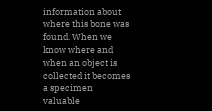information about where this bone was found. When we know where and when an object is collected it becomes a specimen valuable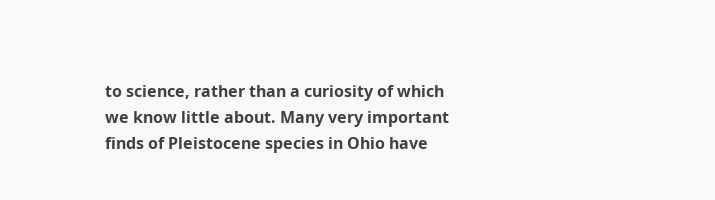to science, rather than a curiosity of which we know little about. Many very important finds of Pleistocene species in Ohio have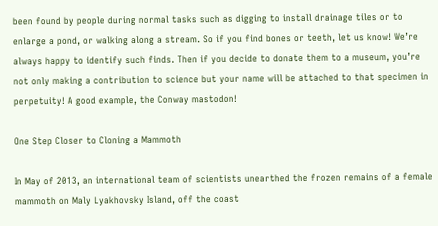been found by people during normal tasks such as digging to install drainage tiles or to enlarge a pond, or walking along a stream. So if you find bones or teeth, let us know! We’re always happy to identify such finds. Then if you decide to donate them to a museum, you’re not only making a contribution to science but your name will be attached to that specimen in perpetuity! A good example, the Conway mastodon!

One Step Closer to Cloning a Mammoth

In May of 2013, an international team of scientists unearthed the frozen remains of a female mammoth on Maly Lyakhovsky Island, off the coast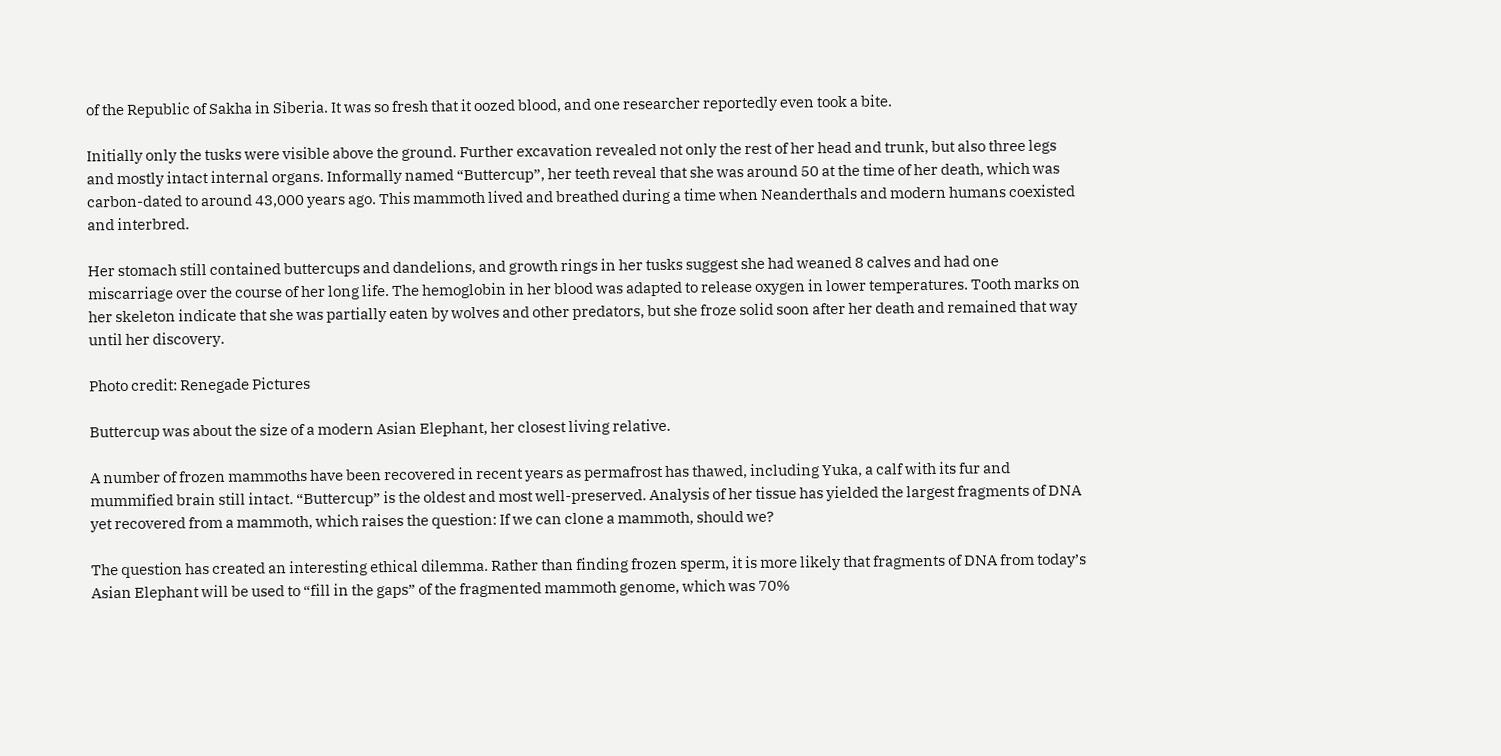of the Republic of Sakha in Siberia. It was so fresh that it oozed blood, and one researcher reportedly even took a bite.

Initially only the tusks were visible above the ground. Further excavation revealed not only the rest of her head and trunk, but also three legs and mostly intact internal organs. Informally named “Buttercup”, her teeth reveal that she was around 50 at the time of her death, which was carbon-dated to around 43,000 years ago. This mammoth lived and breathed during a time when Neanderthals and modern humans coexisted and interbred.

Her stomach still contained buttercups and dandelions, and growth rings in her tusks suggest she had weaned 8 calves and had one miscarriage over the course of her long life. The hemoglobin in her blood was adapted to release oxygen in lower temperatures. Tooth marks on her skeleton indicate that she was partially eaten by wolves and other predators, but she froze solid soon after her death and remained that way until her discovery.

Photo credit: Renegade Pictures

Buttercup was about the size of a modern Asian Elephant, her closest living relative.

A number of frozen mammoths have been recovered in recent years as permafrost has thawed, including Yuka, a calf with its fur and mummified brain still intact. “Buttercup” is the oldest and most well-preserved. Analysis of her tissue has yielded the largest fragments of DNA yet recovered from a mammoth, which raises the question: If we can clone a mammoth, should we?

The question has created an interesting ethical dilemma. Rather than finding frozen sperm, it is more likely that fragments of DNA from today’s Asian Elephant will be used to “fill in the gaps” of the fragmented mammoth genome, which was 70%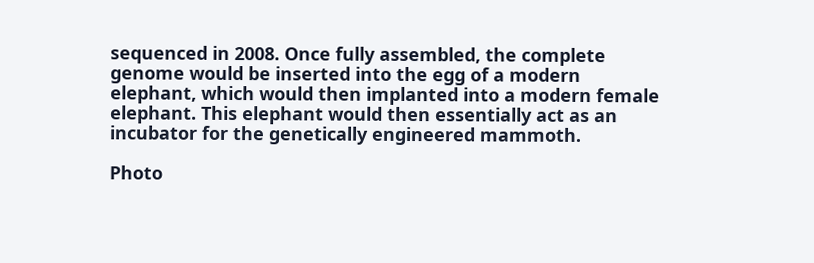sequenced in 2008. Once fully assembled, the complete genome would be inserted into the egg of a modern elephant, which would then implanted into a modern female elephant. This elephant would then essentially act as an incubator for the genetically engineered mammoth.

Photo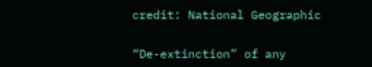credit: National Geographic


“De-extinction” of any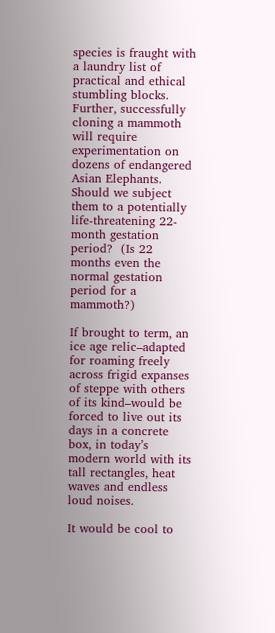species is fraught with a laundry list of practical and ethical stumbling blocks. Further, successfully cloning a mammoth will require experimentation on dozens of endangered Asian Elephants. Should we subject them to a potentially life-threatening 22-month gestation period?  (Is 22 months even the normal gestation period for a mammoth?)

If brought to term, an ice age relic–adapted for roaming freely across frigid expanses of steppe with others of its kind–would be forced to live out its days in a concrete box, in today’s modern world with its tall rectangles, heat waves and endless loud noises.

It would be cool to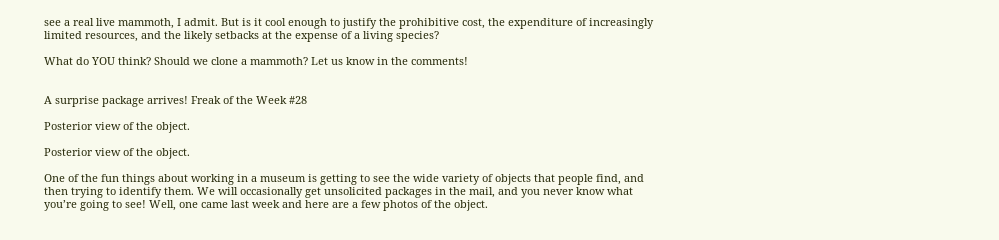see a real live mammoth, I admit. But is it cool enough to justify the prohibitive cost, the expenditure of increasingly limited resources, and the likely setbacks at the expense of a living species?

What do YOU think? Should we clone a mammoth? Let us know in the comments!


A surprise package arrives! Freak of the Week #28

Posterior view of the object.

Posterior view of the object.

One of the fun things about working in a museum is getting to see the wide variety of objects that people find, and then trying to identify them. We will occasionally get unsolicited packages in the mail, and you never know what you’re going to see! Well, one came last week and here are a few photos of the object.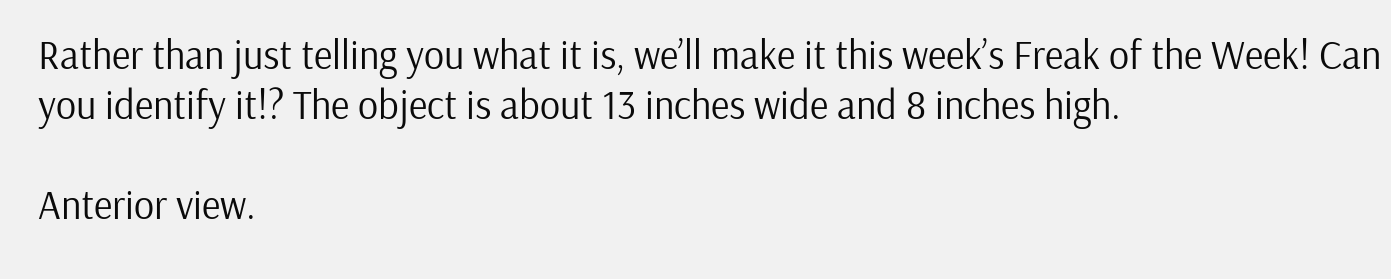Rather than just telling you what it is, we’ll make it this week’s Freak of the Week! Can you identify it!? The object is about 13 inches wide and 8 inches high.

Anterior view.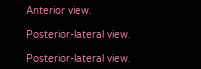Anterior view.

Posterior-lateral view.

Posterior-lateral view.